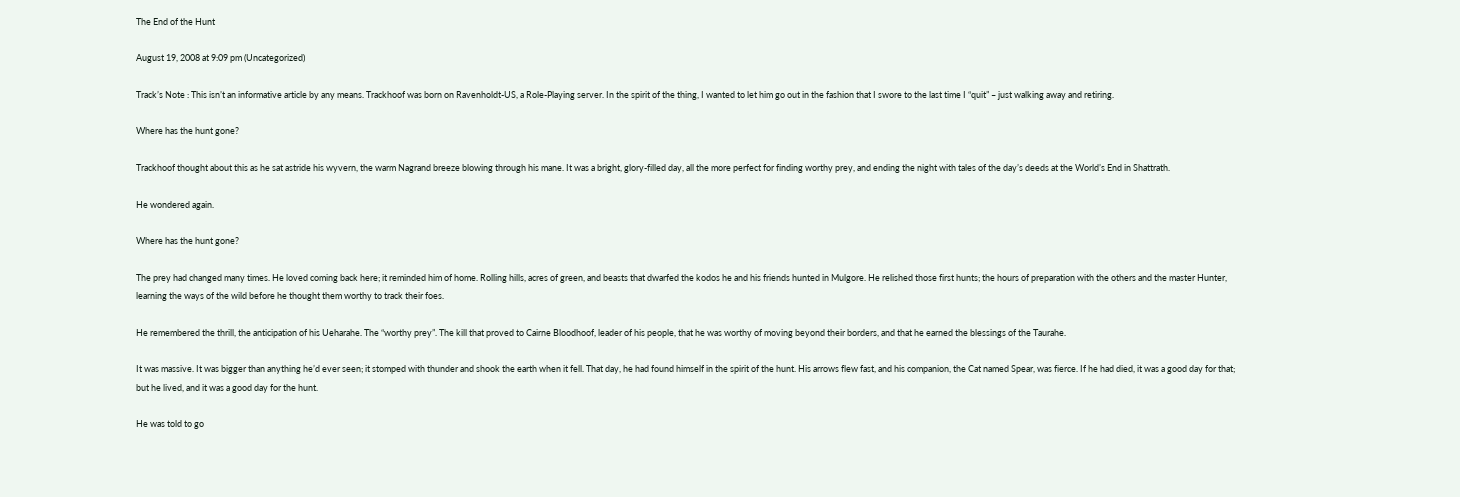The End of the Hunt

August 19, 2008 at 9:09 pm (Uncategorized)

Track’s Note : This isn’t an informative article by any means. Trackhoof was born on Ravenholdt-US, a Role-Playing server. In the spirit of the thing, I wanted to let him go out in the fashion that I swore to the last time I “quit” – just walking away and retiring.

Where has the hunt gone?

Trackhoof thought about this as he sat astride his wyvern, the warm Nagrand breeze blowing through his mane. It was a bright, glory-filled day, all the more perfect for finding worthy prey, and ending the night with tales of the day’s deeds at the World’s End in Shattrath.

He wondered again.

Where has the hunt gone?

The prey had changed many times. He loved coming back here; it reminded him of home. Rolling hills, acres of green, and beasts that dwarfed the kodos he and his friends hunted in Mulgore. He relished those first hunts; the hours of preparation with the others and the master Hunter, learning the ways of the wild before he thought them worthy to track their foes.

He remembered the thrill, the anticipation of his Ueharahe. The “worthy prey”. The kill that proved to Cairne Bloodhoof, leader of his people, that he was worthy of moving beyond their borders, and that he earned the blessings of the Taurahe.

It was massive. It was bigger than anything he’d ever seen; it stomped with thunder and shook the earth when it fell. That day, he had found himself in the spirit of the hunt. His arrows flew fast, and his companion, the Cat named Spear, was fierce. If he had died, it was a good day for that; but he lived, and it was a good day for the hunt.

He was told to go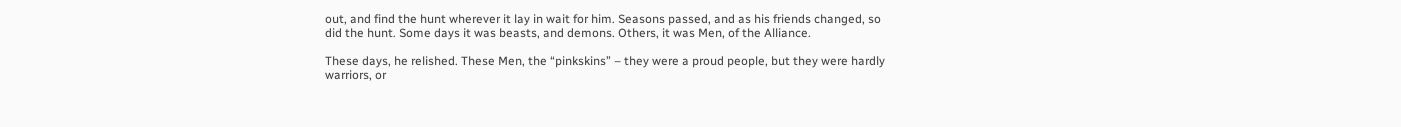out, and find the hunt wherever it lay in wait for him. Seasons passed, and as his friends changed, so did the hunt. Some days it was beasts, and demons. Others, it was Men, of the Alliance.

These days, he relished. These Men, the “pinkskins” – they were a proud people, but they were hardly warriors, or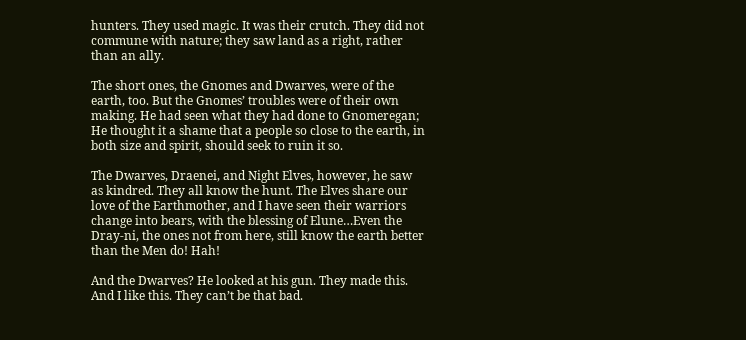hunters. They used magic. It was their crutch. They did not commune with nature; they saw land as a right, rather than an ally.

The short ones, the Gnomes and Dwarves, were of the earth, too. But the Gnomes’ troubles were of their own making. He had seen what they had done to Gnomeregan; He thought it a shame that a people so close to the earth, in both size and spirit, should seek to ruin it so.

The Dwarves, Draenei, and Night Elves, however, he saw as kindred. They all know the hunt. The Elves share our love of the Earthmother, and I have seen their warriors change into bears, with the blessing of Elune…Even the Dray-ni, the ones not from here, still know the earth better than the Men do! Hah!

And the Dwarves? He looked at his gun. They made this. And I like this. They can’t be that bad.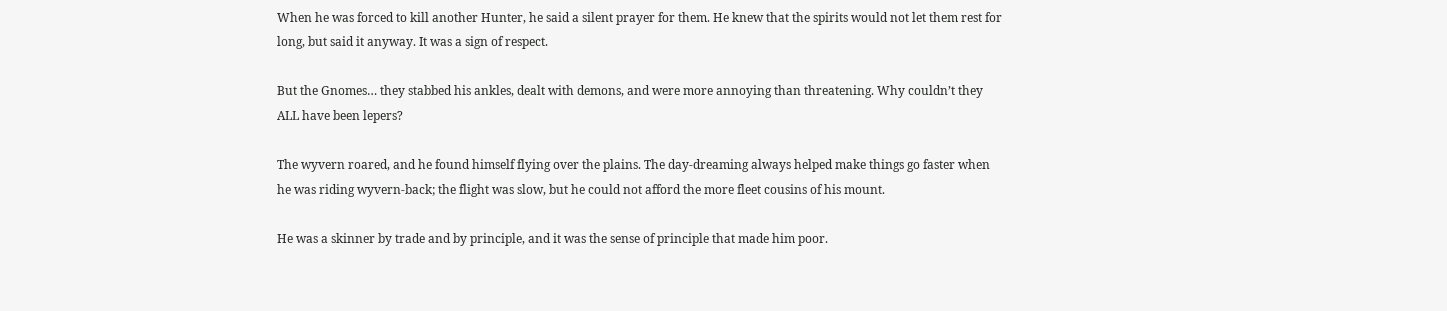When he was forced to kill another Hunter, he said a silent prayer for them. He knew that the spirits would not let them rest for long, but said it anyway. It was a sign of respect.

But the Gnomes… they stabbed his ankles, dealt with demons, and were more annoying than threatening. Why couldn’t they ALL have been lepers?

The wyvern roared, and he found himself flying over the plains. The day-dreaming always helped make things go faster when he was riding wyvern-back; the flight was slow, but he could not afford the more fleet cousins of his mount.

He was a skinner by trade and by principle, and it was the sense of principle that made him poor.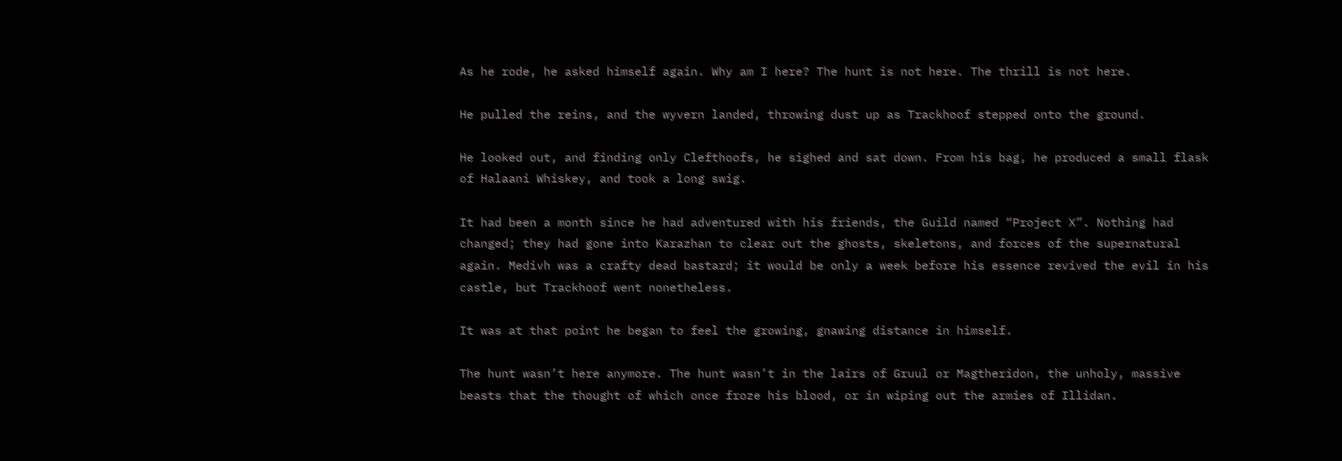As he rode, he asked himself again. Why am I here? The hunt is not here. The thrill is not here.

He pulled the reins, and the wyvern landed, throwing dust up as Trackhoof stepped onto the ground.

He looked out, and finding only Clefthoofs, he sighed and sat down. From his bag, he produced a small flask of Halaani Whiskey, and took a long swig.

It had been a month since he had adventured with his friends, the Guild named “Project X”. Nothing had changed; they had gone into Karazhan to clear out the ghosts, skeletons, and forces of the supernatural again. Medivh was a crafty dead bastard; it would be only a week before his essence revived the evil in his castle, but Trackhoof went nonetheless.

It was at that point he began to feel the growing, gnawing distance in himself.

The hunt wasn’t here anymore. The hunt wasn’t in the lairs of Gruul or Magtheridon, the unholy, massive beasts that the thought of which once froze his blood, or in wiping out the armies of Illidan.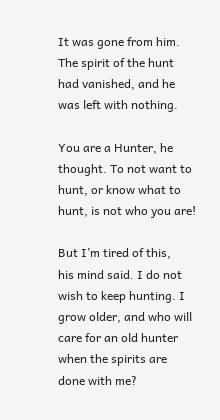It was gone from him. The spirit of the hunt had vanished, and he was left with nothing.

You are a Hunter, he thought. To not want to hunt, or know what to hunt, is not who you are!

But I’m tired of this,
his mind said. I do not wish to keep hunting. I grow older, and who will care for an old hunter when the spirits are done with me?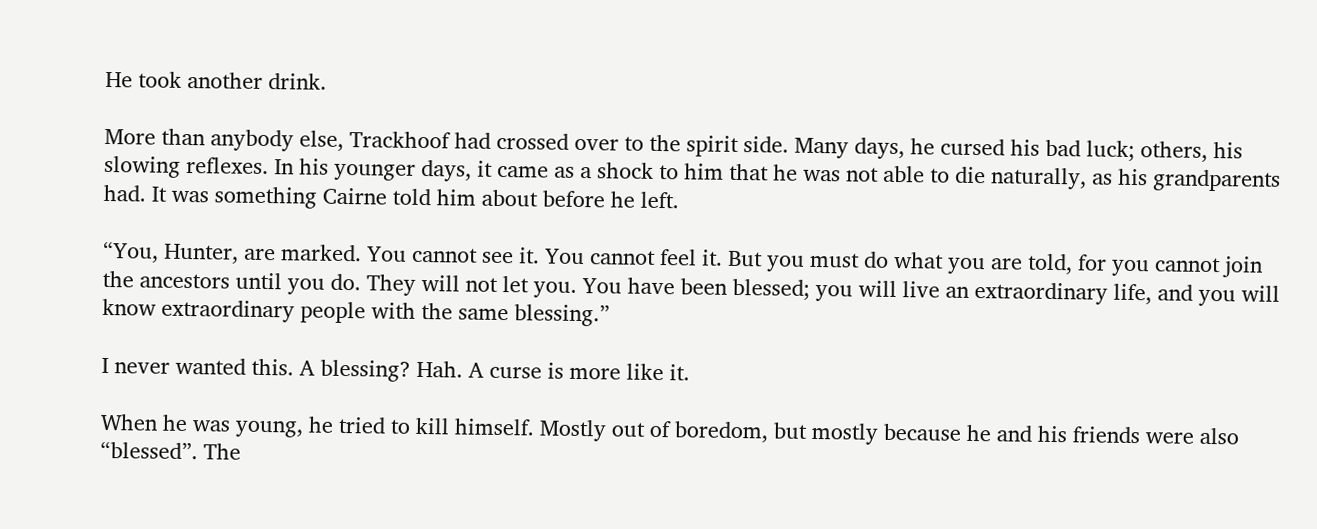He took another drink.

More than anybody else, Trackhoof had crossed over to the spirit side. Many days, he cursed his bad luck; others, his slowing reflexes. In his younger days, it came as a shock to him that he was not able to die naturally, as his grandparents had. It was something Cairne told him about before he left.

“You, Hunter, are marked. You cannot see it. You cannot feel it. But you must do what you are told, for you cannot join the ancestors until you do. They will not let you. You have been blessed; you will live an extraordinary life, and you will know extraordinary people with the same blessing.”

I never wanted this. A blessing? Hah. A curse is more like it.

When he was young, he tried to kill himself. Mostly out of boredom, but mostly because he and his friends were also “blessed”. The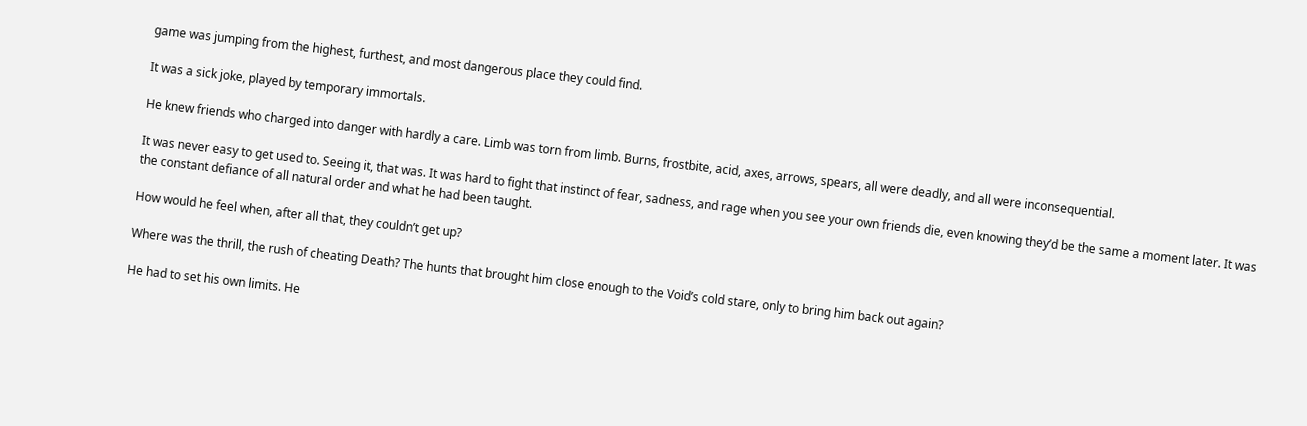game was jumping from the highest, furthest, and most dangerous place they could find.

It was a sick joke, played by temporary immortals.

He knew friends who charged into danger with hardly a care. Limb was torn from limb. Burns, frostbite, acid, axes, arrows, spears, all were deadly, and all were inconsequential.

It was never easy to get used to. Seeing it, that was. It was hard to fight that instinct of fear, sadness, and rage when you see your own friends die, even knowing they’d be the same a moment later. It was the constant defiance of all natural order and what he had been taught.

How would he feel when, after all that, they couldn’t get up?

Where was the thrill, the rush of cheating Death? The hunts that brought him close enough to the Void’s cold stare, only to bring him back out again?

He had to set his own limits. He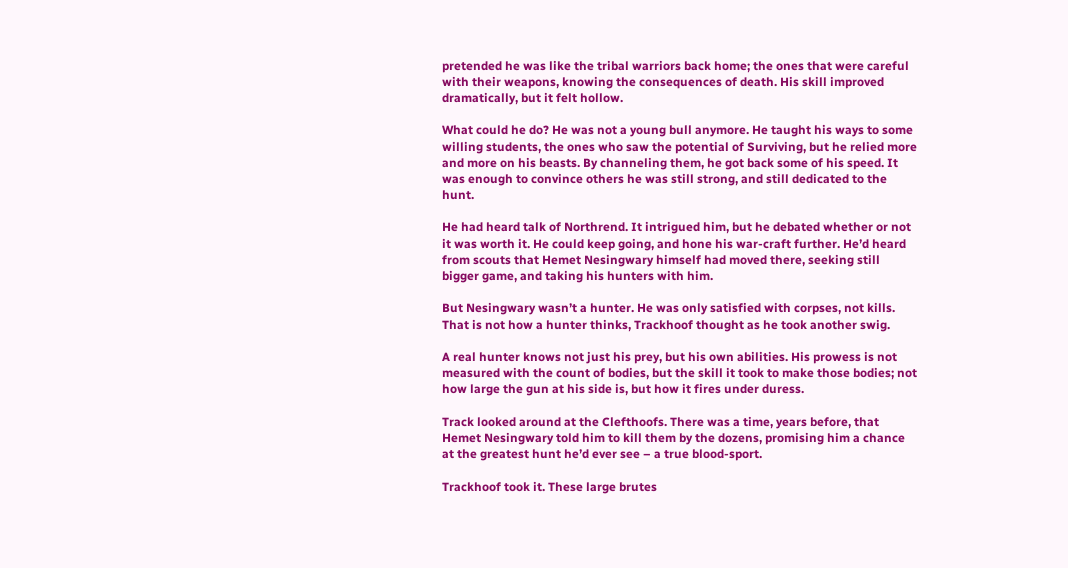pretended he was like the tribal warriors back home; the ones that were careful with their weapons, knowing the consequences of death. His skill improved dramatically, but it felt hollow.

What could he do? He was not a young bull anymore. He taught his ways to some willing students, the ones who saw the potential of Surviving, but he relied more and more on his beasts. By channeling them, he got back some of his speed. It was enough to convince others he was still strong, and still dedicated to the hunt.

He had heard talk of Northrend. It intrigued him, but he debated whether or not it was worth it. He could keep going, and hone his war-craft further. He’d heard from scouts that Hemet Nesingwary himself had moved there, seeking still bigger game, and taking his hunters with him.

But Nesingwary wasn’t a hunter. He was only satisfied with corpses, not kills. That is not how a hunter thinks, Trackhoof thought as he took another swig.

A real hunter knows not just his prey, but his own abilities. His prowess is not measured with the count of bodies, but the skill it took to make those bodies; not how large the gun at his side is, but how it fires under duress.

Track looked around at the Clefthoofs. There was a time, years before, that Hemet Nesingwary told him to kill them by the dozens, promising him a chance at the greatest hunt he’d ever see – a true blood-sport.

Trackhoof took it. These large brutes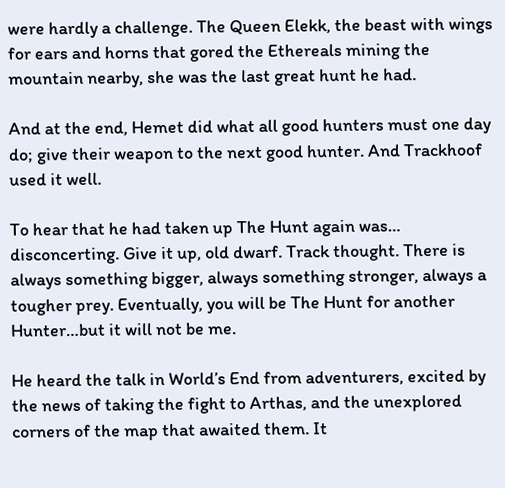were hardly a challenge. The Queen Elekk, the beast with wings for ears and horns that gored the Ethereals mining the mountain nearby, she was the last great hunt he had.

And at the end, Hemet did what all good hunters must one day do; give their weapon to the next good hunter. And Trackhoof used it well.

To hear that he had taken up The Hunt again was… disconcerting. Give it up, old dwarf. Track thought. There is always something bigger, always something stronger, always a tougher prey. Eventually, you will be The Hunt for another Hunter…but it will not be me.

He heard the talk in World’s End from adventurers, excited by the news of taking the fight to Arthas, and the unexplored corners of the map that awaited them. It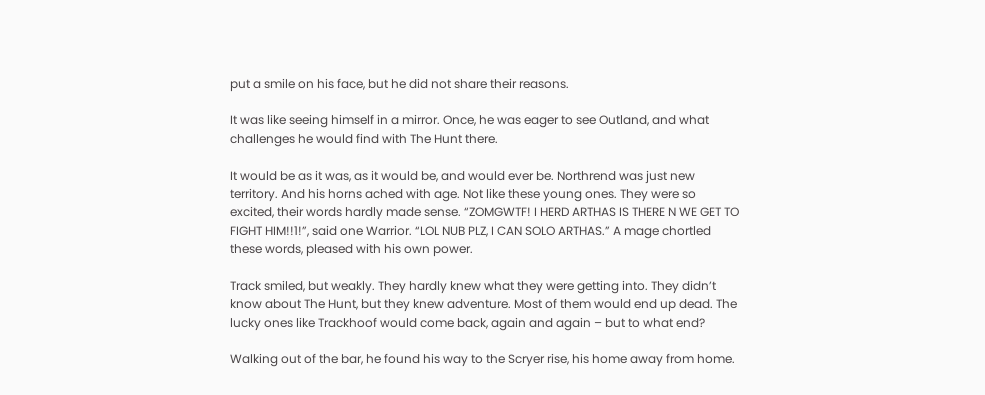put a smile on his face, but he did not share their reasons.

It was like seeing himself in a mirror. Once, he was eager to see Outland, and what challenges he would find with The Hunt there.

It would be as it was, as it would be, and would ever be. Northrend was just new territory. And his horns ached with age. Not like these young ones. They were so excited, their words hardly made sense. “ZOMGWTF! I HERD ARTHAS IS THERE N WE GET TO FIGHT HIM!!1!”, said one Warrior. “LOL NUB PLZ, I CAN SOLO ARTHAS.” A mage chortled these words, pleased with his own power.

Track smiled, but weakly. They hardly knew what they were getting into. They didn’t know about The Hunt, but they knew adventure. Most of them would end up dead. The lucky ones like Trackhoof would come back, again and again – but to what end?

Walking out of the bar, he found his way to the Scryer rise, his home away from home.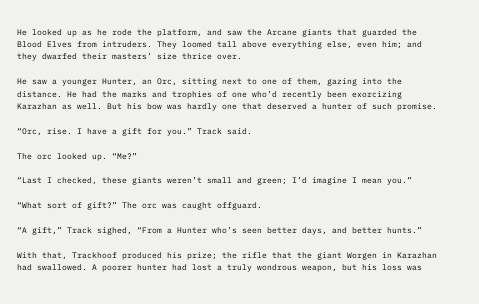He looked up as he rode the platform, and saw the Arcane giants that guarded the Blood Elves from intruders. They loomed tall above everything else, even him; and they dwarfed their masters’ size thrice over.

He saw a younger Hunter, an Orc, sitting next to one of them, gazing into the distance. He had the marks and trophies of one who’d recently been exorcizing Karazhan as well. But his bow was hardly one that deserved a hunter of such promise.

“Orc, rise. I have a gift for you.” Track said.

The orc looked up. “Me?”

“Last I checked, these giants weren’t small and green; I’d imagine I mean you.”

“What sort of gift?” The orc was caught offguard.

“A gift,” Track sighed, “From a Hunter who’s seen better days, and better hunts.”

With that, Trackhoof produced his prize; the rifle that the giant Worgen in Karazhan had swallowed. A poorer hunter had lost a truly wondrous weapon, but his loss was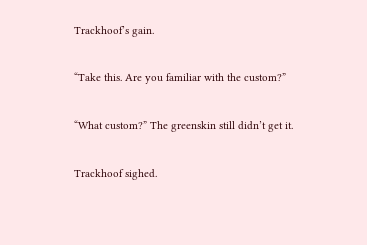Trackhoof’s gain.

“Take this. Are you familiar with the custom?”

“What custom?” The greenskin still didn’t get it.

Trackhoof sighed.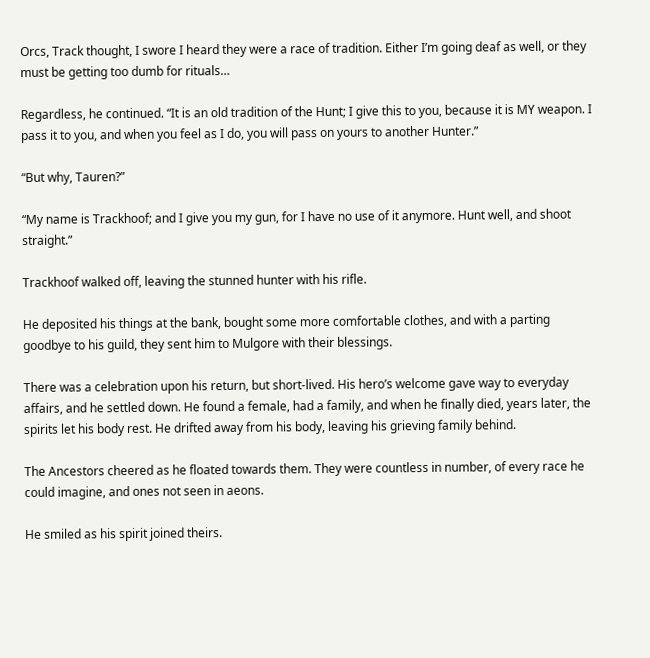Orcs, Track thought, I swore I heard they were a race of tradition. Either I’m going deaf as well, or they must be getting too dumb for rituals…

Regardless, he continued. “It is an old tradition of the Hunt; I give this to you, because it is MY weapon. I pass it to you, and when you feel as I do, you will pass on yours to another Hunter.”

“But why, Tauren?”

“My name is Trackhoof; and I give you my gun, for I have no use of it anymore. Hunt well, and shoot straight.”

Trackhoof walked off, leaving the stunned hunter with his rifle.

He deposited his things at the bank, bought some more comfortable clothes, and with a parting goodbye to his guild, they sent him to Mulgore with their blessings.

There was a celebration upon his return, but short-lived. His hero’s welcome gave way to everyday affairs, and he settled down. He found a female, had a family, and when he finally died, years later, the spirits let his body rest. He drifted away from his body, leaving his grieving family behind.

The Ancestors cheered as he floated towards them. They were countless in number, of every race he could imagine, and ones not seen in aeons.

He smiled as his spirit joined theirs.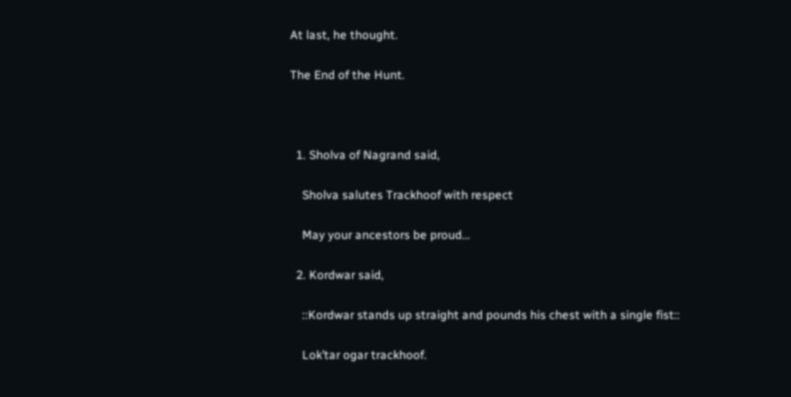At last, he thought.

The End of the Hunt.



  1. Sholva of Nagrand said,

    Sholva salutes Trackhoof with respect

    May your ancestors be proud…

  2. Kordwar said,

    ::Kordwar stands up straight and pounds his chest with a single fist::

    Lok’tar ogar trackhoof.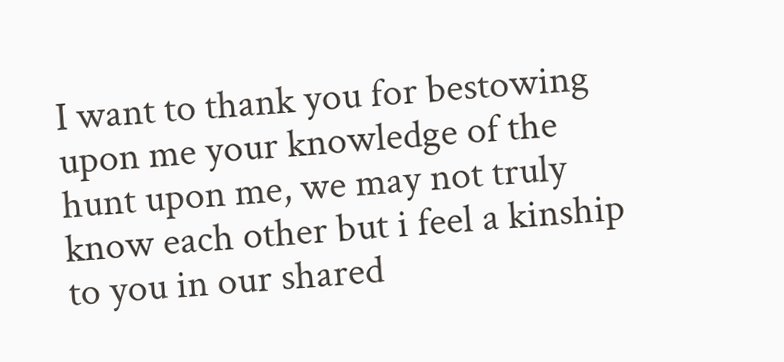I want to thank you for bestowing upon me your knowledge of the hunt upon me, we may not truly know each other but i feel a kinship to you in our shared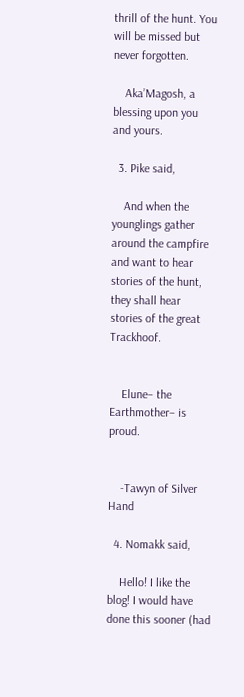thrill of the hunt. You will be missed but never forgotten.

    Aka’Magosh, a blessing upon you and yours.

  3. Pike said,

    And when the younglings gather around the campfire and want to hear stories of the hunt, they shall hear stories of the great Trackhoof.


    Elune– the Earthmother– is proud.


    -Tawyn of Silver Hand

  4. Nomakk said,

    Hello! I like the blog! I would have done this sooner (had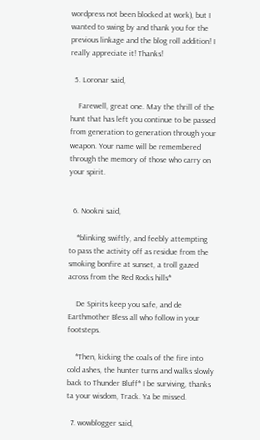wordpress not been blocked at work), but I wanted to swing by and thank you for the previous linkage and the blog roll addition! I really appreciate it! Thanks!

  5. Loronar said,

    Farewell, great one. May the thrill of the hunt that has left you continue to be passed from generation to generation through your weapon. Your name will be remembered through the memory of those who carry on your spirit.


  6. Nookni said,

    *blinking swiftly, and feebly attempting to pass the activity off as residue from the smoking bonfire at sunset, a troll gazed across from the Red Rocks hills*

    De Spirits keep you safe, and de Earthmother Bless all who follow in your footsteps.

    *Then, kicking the coals of the fire into cold ashes, the hunter turns and walks slowly back to Thunder Bluff* I be surviving, thanks ta your wisdom, Track. Ya be missed.

  7. wowblogger said,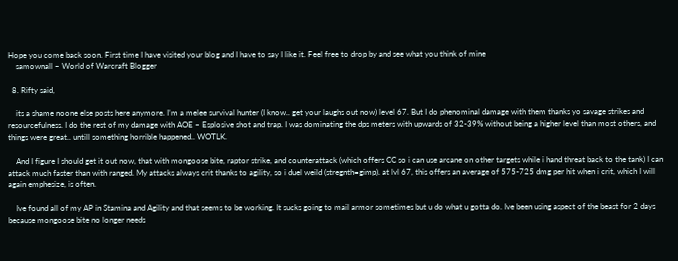Hope you come back soon. First time I have visited your blog and I have to say I like it. Feel free to drop by and see what you think of mine
    samownall – World of Warcraft Blogger

  8. Rifty said,

    its a shame noone else posts here anymore. I’m a melee survival hunter (I know.. get your laughs out now) level 67. But I do phenominal damage with them thanks yo savage strikes and resourcefulness. I do the rest of my damage with AOE – Esplosive shot and trap. I was dominating the dps meters with upwards of 32-39% without being a higher level than most others, and things were great.. untill something horrible happened.. WOTLK.

    And I figure I should get it out now, that with mongoose bite, raptor strike, and counterattack (which offers CC so i can use arcane on other targets while i hand threat back to the tank) I can attack much faster than with ranged. My attacks always crit thanks to agility, so i duel weild (stregnth=gimp). at lvl 67, this offers an average of 575-725 dmg per hit when i crit, which I will again emphesize, is often.

    Ive found all of my AP in Stamina and Agility and that seems to be working. It sucks going to mail armor sometimes but u do what u gotta do. Ive been using aspect of the beast for 2 days because mongoose bite no longer needs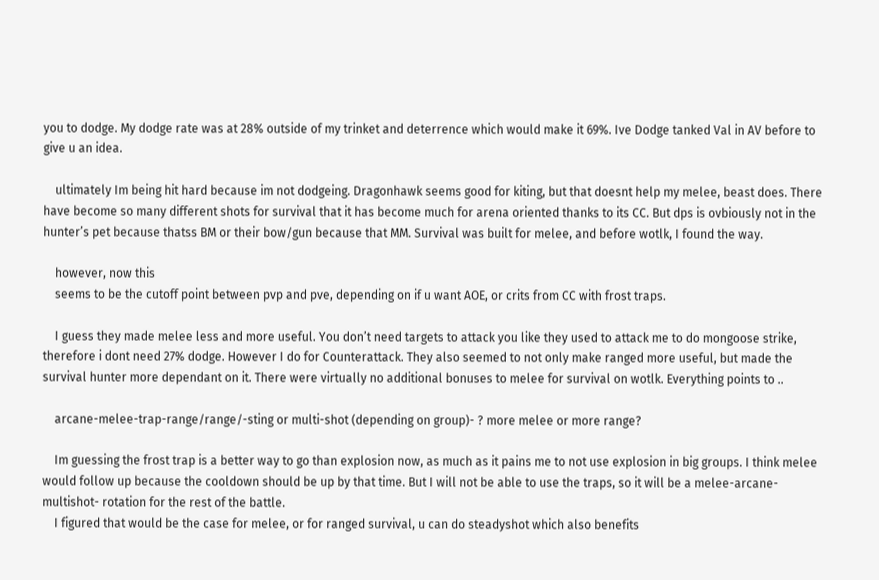you to dodge. My dodge rate was at 28% outside of my trinket and deterrence which would make it 69%. Ive Dodge tanked Val in AV before to give u an idea.

    ultimately Im being hit hard because im not dodgeing. Dragonhawk seems good for kiting, but that doesnt help my melee, beast does. There have become so many different shots for survival that it has become much for arena oriented thanks to its CC. But dps is ovbiously not in the hunter’s pet because thatss BM or their bow/gun because that MM. Survival was built for melee, and before wotlk, I found the way.

    however, now this
    seems to be the cutoff point between pvp and pve, depending on if u want AOE, or crits from CC with frost traps.

    I guess they made melee less and more useful. You don’t need targets to attack you like they used to attack me to do mongoose strike, therefore i dont need 27% dodge. However I do for Counterattack. They also seemed to not only make ranged more useful, but made the survival hunter more dependant on it. There were virtually no additional bonuses to melee for survival on wotlk. Everything points to ..

    arcane-melee-trap-range/range/-sting or multi-shot (depending on group)- ? more melee or more range?

    Im guessing the frost trap is a better way to go than explosion now, as much as it pains me to not use explosion in big groups. I think melee would follow up because the cooldown should be up by that time. But I will not be able to use the traps, so it will be a melee-arcane-multishot- rotation for the rest of the battle.
    I figured that would be the case for melee, or for ranged survival, u can do steadyshot which also benefits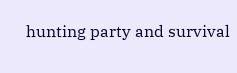hunting party and survival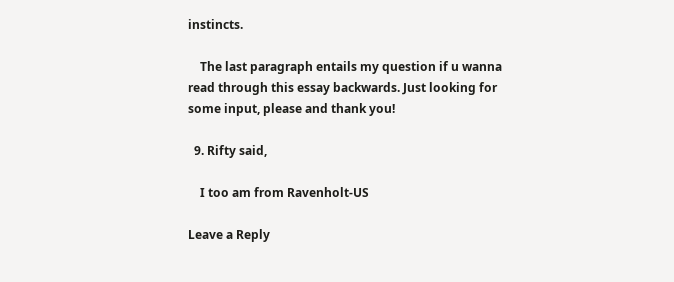instincts.

    The last paragraph entails my question if u wanna read through this essay backwards. Just looking for some input, please and thank you!

  9. Rifty said,

    I too am from Ravenholt-US

Leave a Reply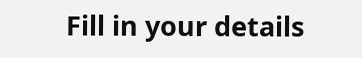Fill in your details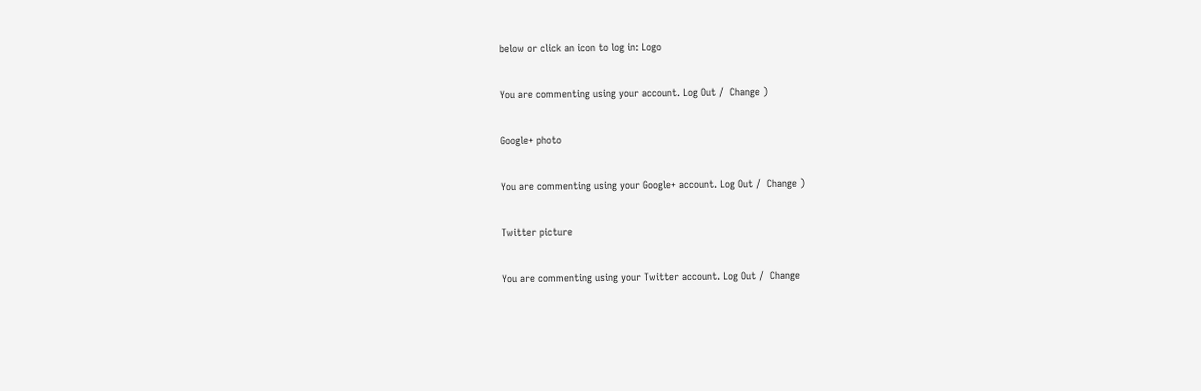below or click an icon to log in: Logo

You are commenting using your account. Log Out /  Change )

Google+ photo

You are commenting using your Google+ account. Log Out /  Change )

Twitter picture

You are commenting using your Twitter account. Log Out /  Change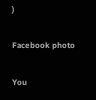)

Facebook photo

You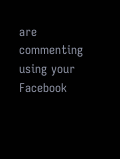are commenting using your Facebook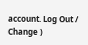account. Log Out /  Change )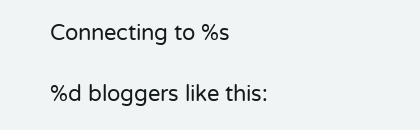Connecting to %s

%d bloggers like this: